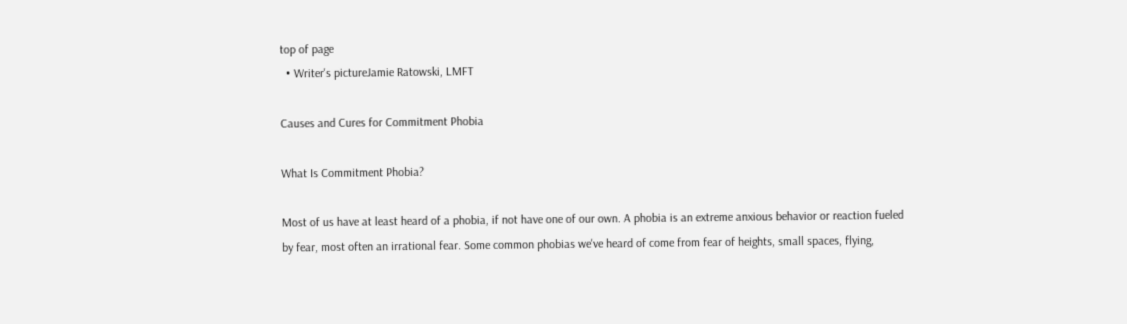top of page
  • Writer's pictureJamie Ratowski, LMFT

Causes and Cures for Commitment Phobia

What Is Commitment Phobia?

Most of us have at least heard of a phobia, if not have one of our own. A phobia is an extreme anxious behavior or reaction fueled by fear, most often an irrational fear. Some common phobias we've heard of come from fear of heights, small spaces, flying,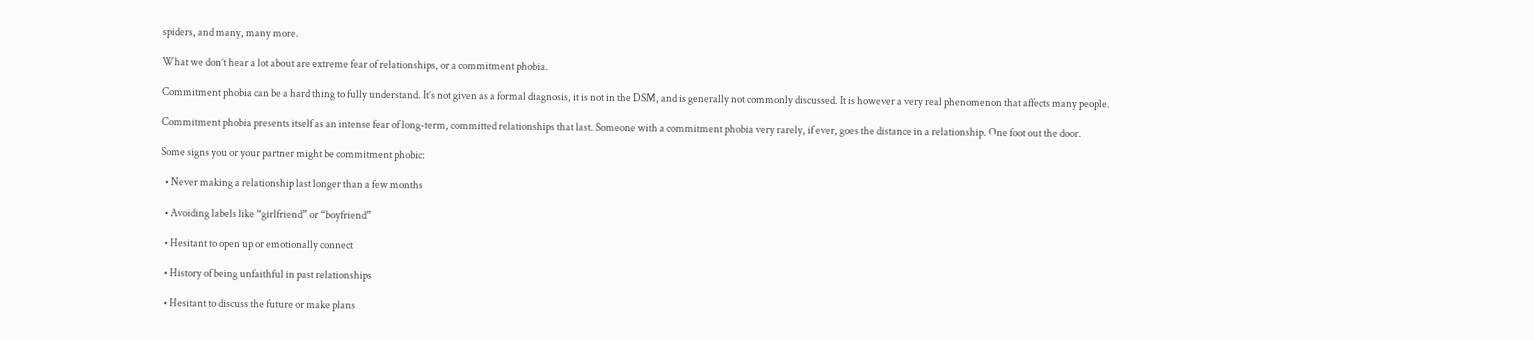spiders, and many, many more.

What we don’t hear a lot about are extreme fear of relationships, or a commitment phobia.

Commitment phobia can be a hard thing to fully understand. It’s not given as a formal diagnosis, it is not in the DSM, and is generally not commonly discussed. It is however a very real phenomenon that affects many people.

Commitment phobia presents itself as an intense fear of long-term, committed relationships that last. Someone with a commitment phobia very rarely, if ever, goes the distance in a relationship. One foot out the door.

Some signs you or your partner might be commitment phobic:

  • Never making a relationship last longer than a few months

  • Avoiding labels like “girlfriend” or “boyfriend”

  • Hesitant to open up or emotionally connect

  • History of being unfaithful in past relationships

  • Hesitant to discuss the future or make plans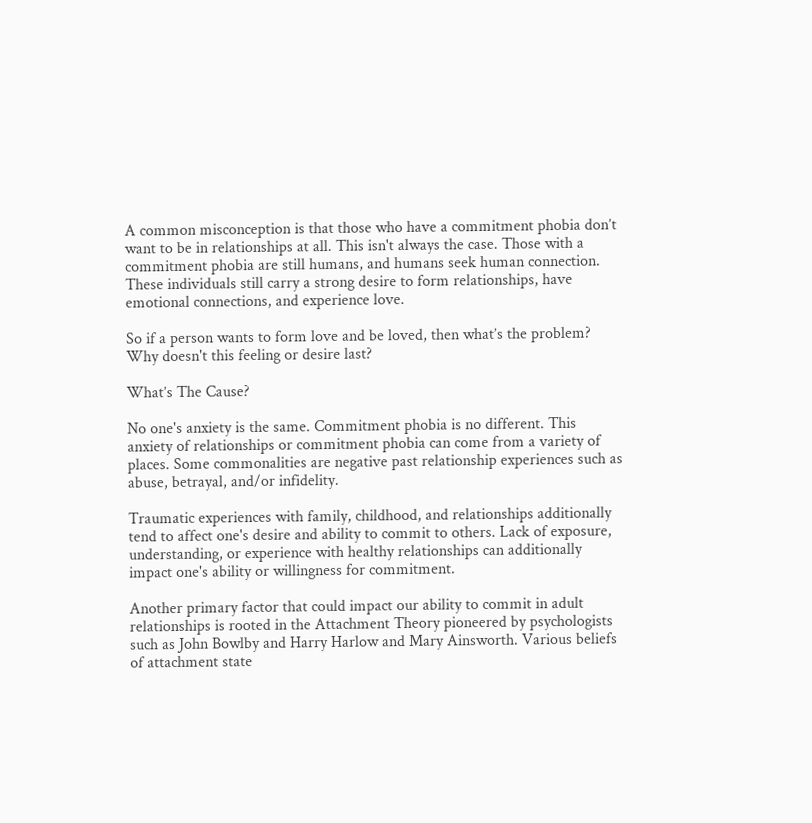A common misconception is that those who have a commitment phobia don’t want to be in relationships at all. This isn't always the case. Those with a commitment phobia are still humans, and humans seek human connection. These individuals still carry a strong desire to form relationships, have emotional connections, and experience love.

So if a person wants to form love and be loved, then what’s the problem? Why doesn't this feeling or desire last?

What’s The Cause?

No one's anxiety is the same. Commitment phobia is no different. This anxiety of relationships or commitment phobia can come from a variety of places. Some commonalities are negative past relationship experiences such as abuse, betrayal, and/or infidelity.

Traumatic experiences with family, childhood, and relationships additionally tend to affect one's desire and ability to commit to others. Lack of exposure, understanding, or experience with healthy relationships can additionally impact one's ability or willingness for commitment.

Another primary factor that could impact our ability to commit in adult relationships is rooted in the Attachment Theory pioneered by psychologists such as John Bowlby and Harry Harlow and Mary Ainsworth. Various beliefs of attachment state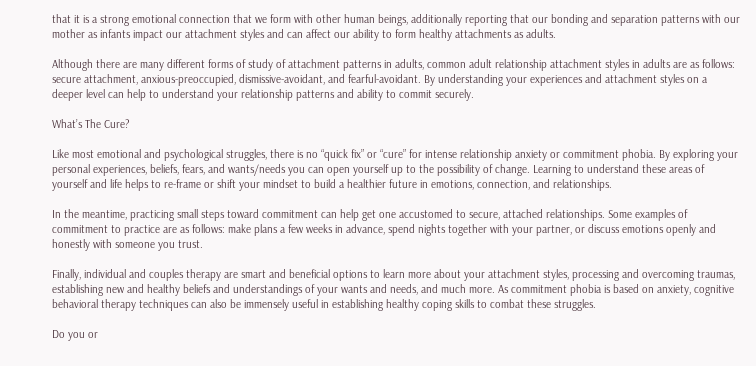that it is a strong emotional connection that we form with other human beings, additionally reporting that our bonding and separation patterns with our mother as infants impact our attachment styles and can affect our ability to form healthy attachments as adults.

Although there are many different forms of study of attachment patterns in adults, common adult relationship attachment styles in adults are as follows: secure attachment, anxious-preoccupied, dismissive-avoidant, and fearful-avoidant. By understanding your experiences and attachment styles on a deeper level can help to understand your relationship patterns and ability to commit securely.

What’s The Cure?

Like most emotional and psychological struggles, there is no “quick fix” or “cure” for intense relationship anxiety or commitment phobia. By exploring your personal experiences, beliefs, fears, and wants/needs you can open yourself up to the possibility of change. Learning to understand these areas of yourself and life helps to re-frame or shift your mindset to build a healthier future in emotions, connection, and relationships.

In the meantime, practicing small steps toward commitment can help get one accustomed to secure, attached relationships. Some examples of commitment to practice are as follows: make plans a few weeks in advance, spend nights together with your partner, or discuss emotions openly and honestly with someone you trust.

Finally, individual and couples therapy are smart and beneficial options to learn more about your attachment styles, processing and overcoming traumas, establishing new and healthy beliefs and understandings of your wants and needs, and much more. As commitment phobia is based on anxiety, cognitive behavioral therapy techniques can also be immensely useful in establishing healthy coping skills to combat these struggles.

Do you or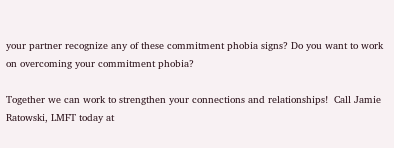your partner recognize any of these commitment phobia signs? Do you want to work on overcoming your commitment phobia?

Together we can work to strengthen your connections and relationships!  Call Jamie Ratowski, LMFT today at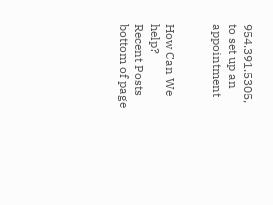954.391.5305, to set up an appointment


How Can We help?
Recent Posts
bottom of page